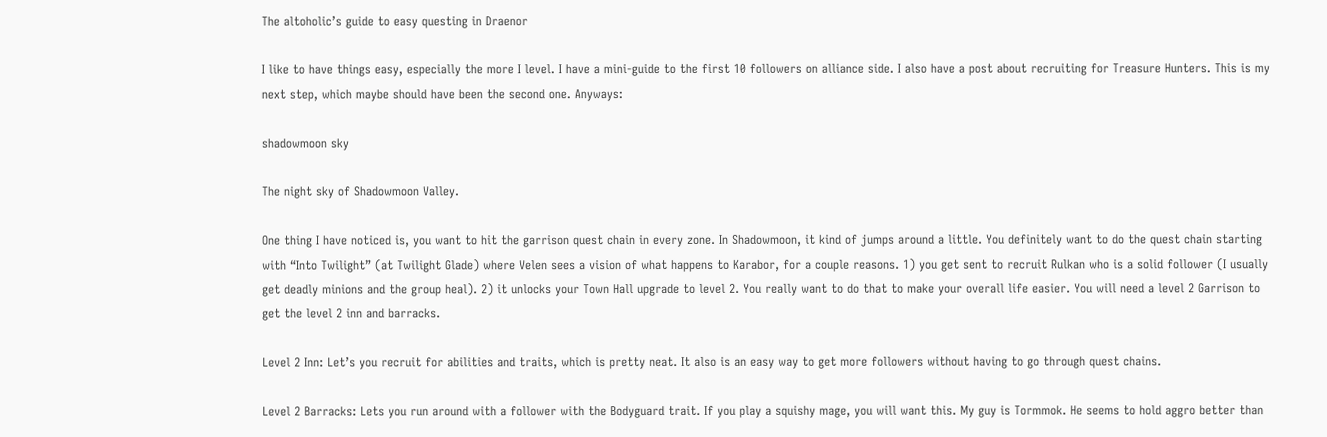The altoholic’s guide to easy questing in Draenor

I like to have things easy, especially the more I level. I have a mini-guide to the first 10 followers on alliance side. I also have a post about recruiting for Treasure Hunters. This is my next step, which maybe should have been the second one. Anyways:

shadowmoon sky

The night sky of Shadowmoon Valley.

One thing I have noticed is, you want to hit the garrison quest chain in every zone. In Shadowmoon, it kind of jumps around a little. You definitely want to do the quest chain starting with “Into Twilight” (at Twilight Glade) where Velen sees a vision of what happens to Karabor, for a couple reasons. 1) you get sent to recruit Rulkan who is a solid follower (I usually get deadly minions and the group heal). 2) it unlocks your Town Hall upgrade to level 2. You really want to do that to make your overall life easier. You will need a level 2 Garrison to get the level 2 inn and barracks.

Level 2 Inn: Let’s you recruit for abilities and traits, which is pretty neat. It also is an easy way to get more followers without having to go through quest chains.

Level 2 Barracks: Lets you run around with a follower with the Bodyguard trait. If you play a squishy mage, you will want this. My guy is Tormmok. He seems to hold aggro better than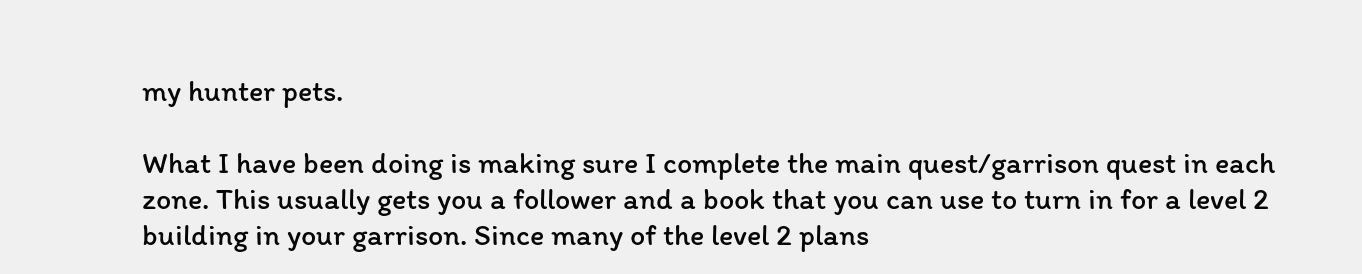my hunter pets.

What I have been doing is making sure I complete the main quest/garrison quest in each zone. This usually gets you a follower and a book that you can use to turn in for a level 2 building in your garrison. Since many of the level 2 plans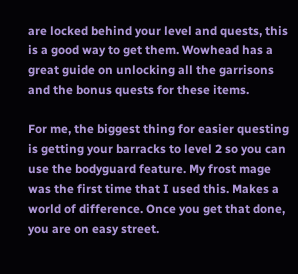are locked behind your level and quests, this is a good way to get them. Wowhead has a great guide on unlocking all the garrisons and the bonus quests for these items.

For me, the biggest thing for easier questing is getting your barracks to level 2 so you can use the bodyguard feature. My frost mage was the first time that I used this. Makes a world of difference. Once you get that done, you are on easy street.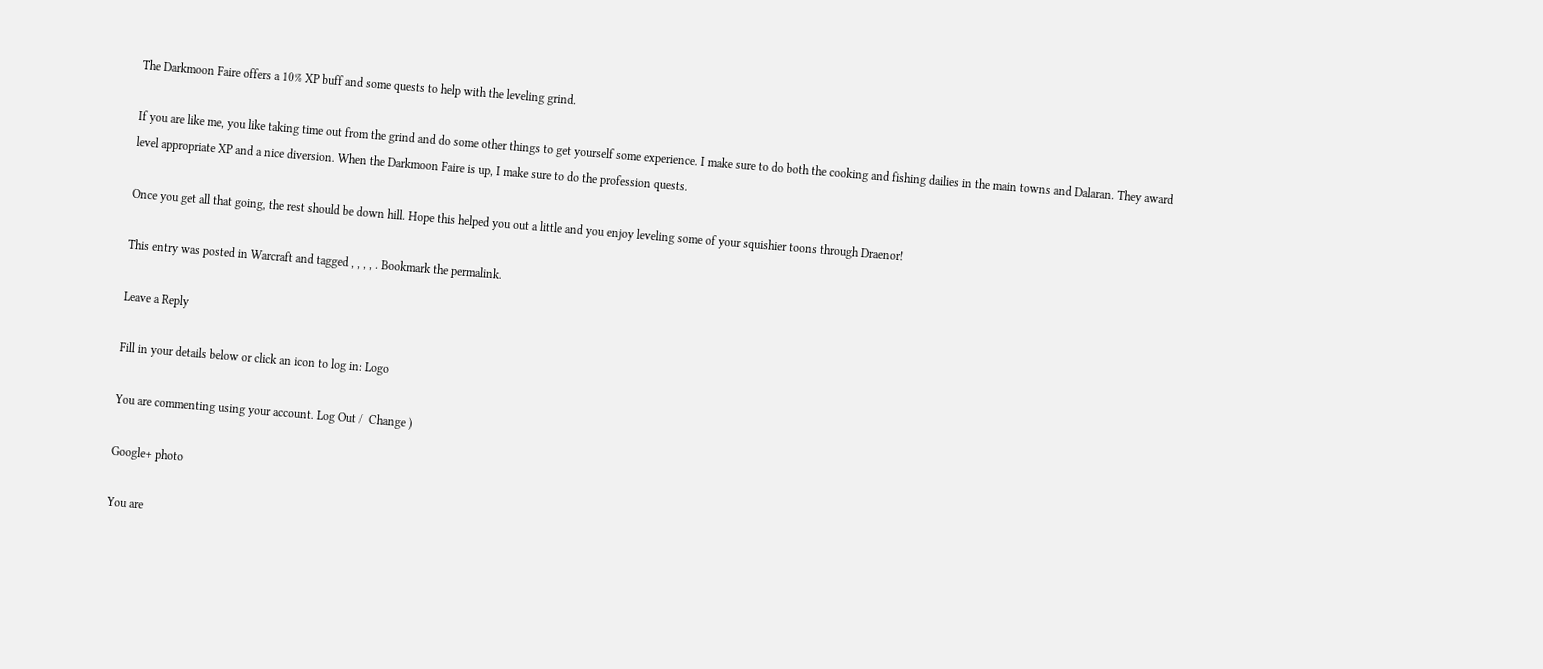The Darkmoon Faire offers a 10% XP buff and some quests to help with the leveling grind.

If you are like me, you like taking time out from the grind and do some other things to get yourself some experience. I make sure to do both the cooking and fishing dailies in the main towns and Dalaran. They award level appropriate XP and a nice diversion. When the Darkmoon Faire is up, I make sure to do the profession quests.

Once you get all that going, the rest should be down hill. Hope this helped you out a little and you enjoy leveling some of your squishier toons through Draenor!

This entry was posted in Warcraft and tagged , , , , . Bookmark the permalink.

Leave a Reply

Fill in your details below or click an icon to log in: Logo

You are commenting using your account. Log Out /  Change )

Google+ photo

You are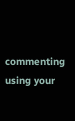commenting using your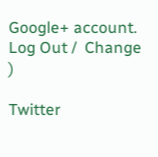Google+ account. Log Out /  Change )

Twitter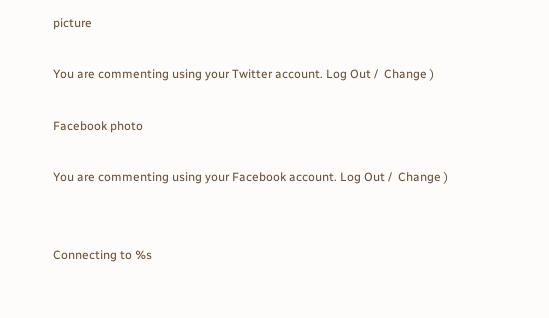picture

You are commenting using your Twitter account. Log Out /  Change )

Facebook photo

You are commenting using your Facebook account. Log Out /  Change )


Connecting to %s